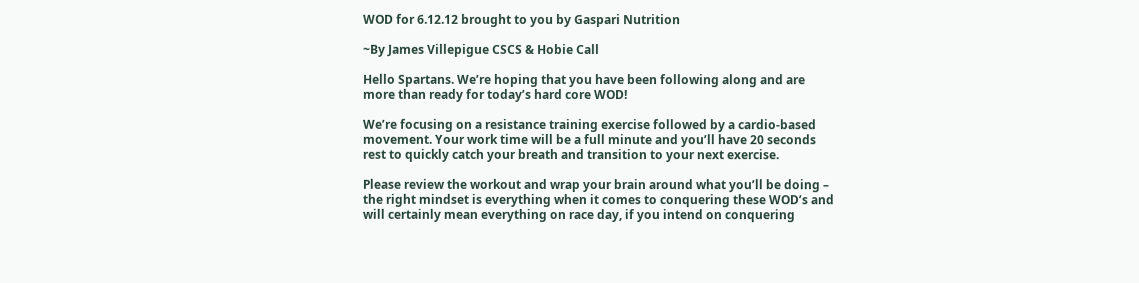WOD for 6.12.12 brought to you by Gaspari Nutrition

~By James Villepigue CSCS & Hobie Call

Hello Spartans. We’re hoping that you have been following along and are more than ready for today’s hard core WOD!

We’re focusing on a resistance training exercise followed by a cardio-based movement. Your work time will be a full minute and you’ll have 20 seconds rest to quickly catch your breath and transition to your next exercise.

Please review the workout and wrap your brain around what you’ll be doing – the right mindset is everything when it comes to conquering these WOD’s and will certainly mean everything on race day, if you intend on conquering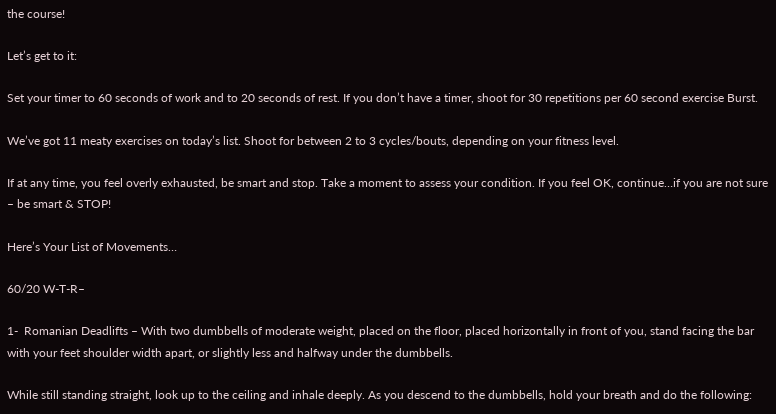the course!

Let’s get to it:

Set your timer to 60 seconds of work and to 20 seconds of rest. If you don’t have a timer, shoot for 30 repetitions per 60 second exercise Burst.

We’ve got 11 meaty exercises on today’s list. Shoot for between 2 to 3 cycles/bouts, depending on your fitness level.

If at any time, you feel overly exhausted, be smart and stop. Take a moment to assess your condition. If you feel OK, continue…if you are not sure – be smart & STOP!

Here’s Your List of Movements…

60/20 W-T-R–

1-  Romanian Deadlifts – With two dumbbells of moderate weight, placed on the floor, placed horizontally in front of you, stand facing the bar with your feet shoulder width apart, or slightly less and halfway under the dumbbells.

While still standing straight, look up to the ceiling and inhale deeply. As you descend to the dumbbells, hold your breath and do the following: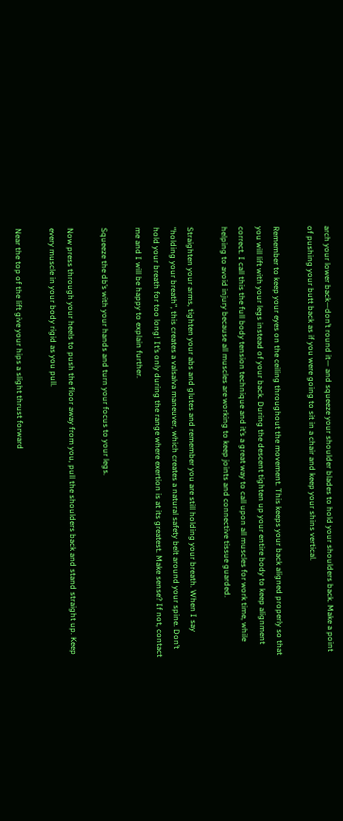arch your lower back—don’t round it— and squeeze your shoulder blades to hold your shoulders back. Make a point of pushing your butt back as if you were going to sit in a chair and keep your shins vertical.

Remember to keep your eyes on the ceiling throughout the movement. This keeps your back aligned properly so that you will lift with your legs instead of your back. During the descent tighten up your entire body to keep alignment correct. I call this the full body tension technique and it’s a great way to call upon all muscles for work time, while helping to avoid injury because all muscles are working to keep joints and connective tissue guarded.

Straighten your arms, tighten your abs and glutes and remember you are still holding your breath. When I say “holding your breath”, this creates a valsalva maneuver, which creates a natural safety belt around your spine. Don’t hold your breath for too long! It’s only during the range where exertion is at its greatest. Make sense? If not, contact me and I will be happy to explain further.

Squeeze the db’s with your hands and turn your focus to your legs.

Now press through your heels to push the floor away from you, pull the shoulders back and stand straight up. Keep every muscle in your body rigid as you pull.

Near the top of the lift give your hips a slight thrust forward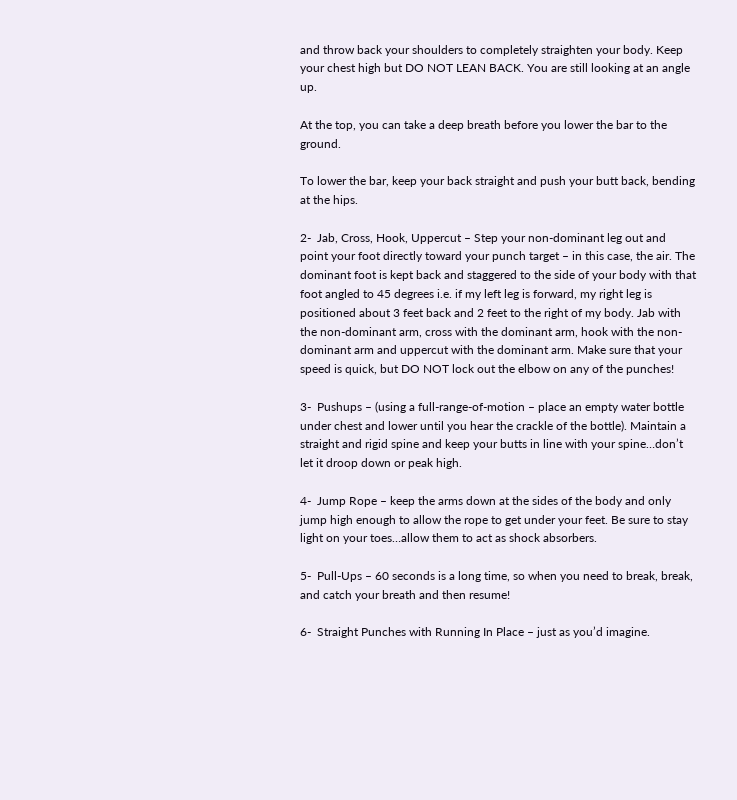and throw back your shoulders to completely straighten your body. Keep your chest high but DO NOT LEAN BACK. You are still looking at an angle up.

At the top, you can take a deep breath before you lower the bar to the ground.

To lower the bar, keep your back straight and push your butt back, bending at the hips.

2-  Jab, Cross, Hook, Uppercut – Step your non-dominant leg out and point your foot directly toward your punch target – in this case, the air. The dominant foot is kept back and staggered to the side of your body with that foot angled to 45 degrees i.e. if my left leg is forward, my right leg is positioned about 3 feet back and 2 feet to the right of my body. Jab with the non-dominant arm, cross with the dominant arm, hook with the non-dominant arm and uppercut with the dominant arm. Make sure that your speed is quick, but DO NOT lock out the elbow on any of the punches!

3-  Pushups – (using a full-range-of-motion – place an empty water bottle under chest and lower until you hear the crackle of the bottle). Maintain a straight and rigid spine and keep your butts in line with your spine…don’t let it droop down or peak high.

4-  Jump Rope – keep the arms down at the sides of the body and only jump high enough to allow the rope to get under your feet. Be sure to stay light on your toes…allow them to act as shock absorbers.

5-  Pull-Ups – 60 seconds is a long time, so when you need to break, break, and catch your breath and then resume!

6-  Straight Punches with Running In Place – just as you’d imagine.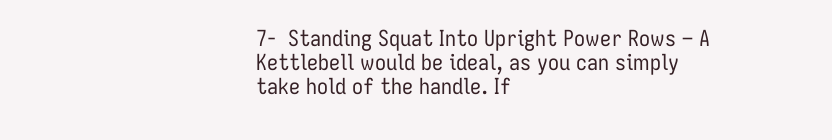7-  Standing Squat Into Upright Power Rows – A Kettlebell would be ideal, as you can simply take hold of the handle. If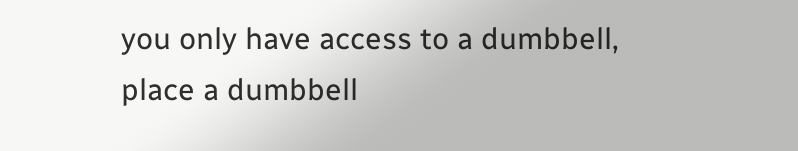you only have access to a dumbbell, place a dumbbell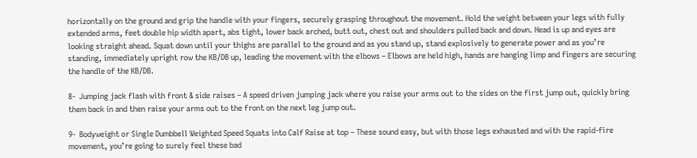horizontally on the ground and grip the handle with your fingers, securely grasping throughout the movement. Hold the weight between your legs with fully extended arms, feet double hip width apart, abs tight, lower back arched, butt out, chest out and shoulders pulled back and down. Head is up and eyes are looking straight ahead. Squat down until your thighs are parallel to the ground and as you stand up, stand explosively to generate power and as you’re standing, immediately upright row the KB/DB up, leading the movement with the elbows – Elbows are held high, hands are hanging limp and fingers are securing the handle of the KB/DB.

8-  Jumping jack flash with front & side raises – A speed driven jumping jack where you raise your arms out to the sides on the first jump out, quickly bring them back in and then raise your arms out to the front on the next leg jump out.

9-  Bodyweight or Single Dumbbell Weighted Speed Squats into Calf Raise at top – These sound easy, but with those legs exhausted and with the rapid-fire movement, you’re going to surely feel these bad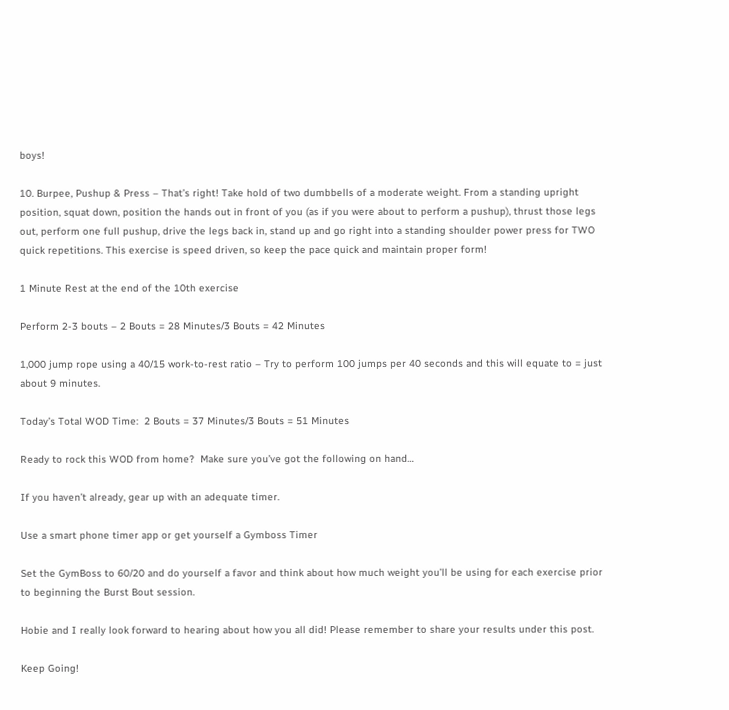boys!

10. Burpee, Pushup & Press – That’s right! Take hold of two dumbbells of a moderate weight. From a standing upright position, squat down, position the hands out in front of you (as if you were about to perform a pushup), thrust those legs out, perform one full pushup, drive the legs back in, stand up and go right into a standing shoulder power press for TWO quick repetitions. This exercise is speed driven, so keep the pace quick and maintain proper form!

1 Minute Rest at the end of the 10th exercise

Perform 2-3 bouts – 2 Bouts = 28 Minutes/3 Bouts = 42 Minutes

1,000 jump rope using a 40/15 work-to-rest ratio – Try to perform 100 jumps per 40 seconds and this will equate to = just about 9 minutes.

Today’s Total WOD Time:  2 Bouts = 37 Minutes/3 Bouts = 51 Minutes

Ready to rock this WOD from home?  Make sure you’ve got the following on hand…

If you haven’t already, gear up with an adequate timer.

Use a smart phone timer app or get yourself a Gymboss Timer

Set the GymBoss to 60/20 and do yourself a favor and think about how much weight you’ll be using for each exercise prior to beginning the Burst Bout session.

Hobie and I really look forward to hearing about how you all did! Please remember to share your results under this post.

Keep Going!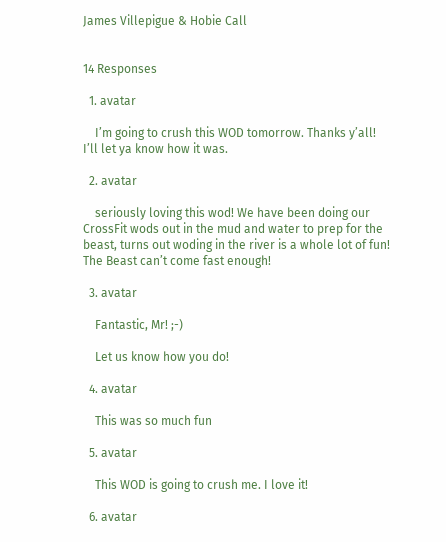James Villepigue & Hobie Call


14 Responses

  1. avatar

    I’m going to crush this WOD tomorrow. Thanks y’all! I’ll let ya know how it was.

  2. avatar

    seriously loving this wod! We have been doing our CrossFit wods out in the mud and water to prep for the beast, turns out woding in the river is a whole lot of fun! The Beast can’t come fast enough!

  3. avatar

    Fantastic, Mr! ;-)

    Let us know how you do!

  4. avatar

    This was so much fun

  5. avatar

    This WOD is going to crush me. I love it!

  6. avatar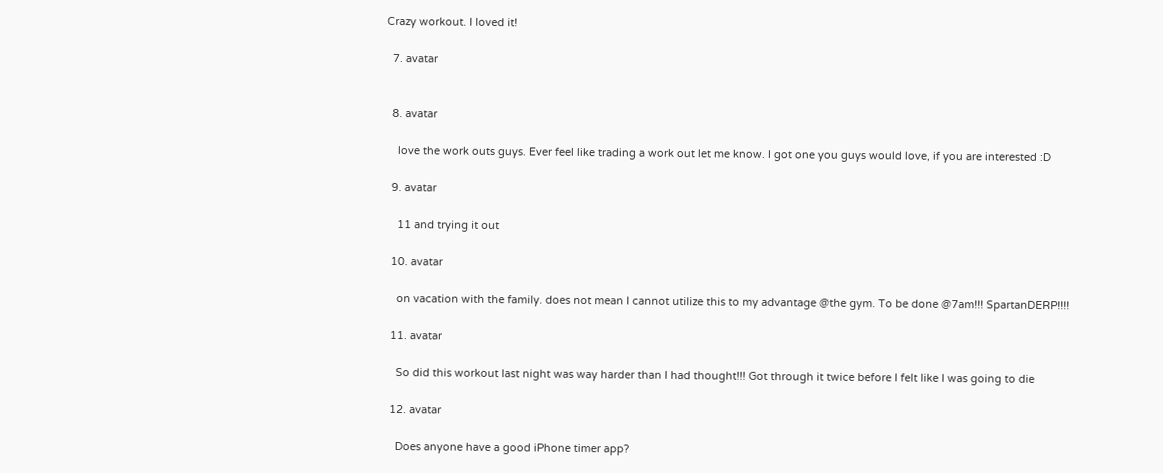Crazy workout. I loved it!

  7. avatar


  8. avatar

    love the work outs guys. Ever feel like trading a work out let me know. I got one you guys would love, if you are interested :D

  9. avatar

    11 and trying it out

  10. avatar

    on vacation with the family. does not mean I cannot utilize this to my advantage @the gym. To be done @7am!!! SpartanDERP!!!!

  11. avatar

    So did this workout last night was way harder than I had thought!!! Got through it twice before I felt like I was going to die

  12. avatar

    Does anyone have a good iPhone timer app?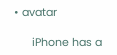• avatar

      iPhone has a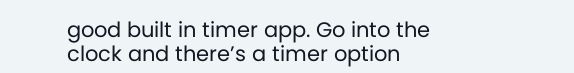good built in timer app. Go into the clock and there’s a timer option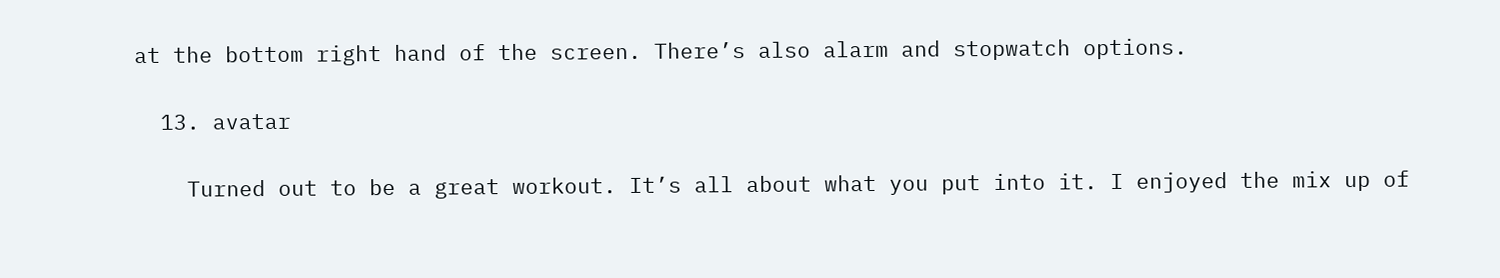at the bottom right hand of the screen. There’s also alarm and stopwatch options.

  13. avatar

    Turned out to be a great workout. It’s all about what you put into it. I enjoyed the mix up of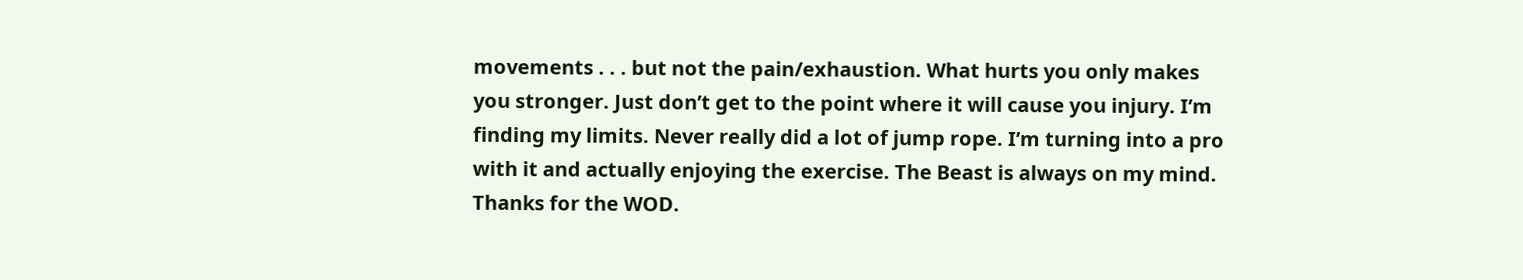movements . . . but not the pain/exhaustion. What hurts you only makes you stronger. Just don’t get to the point where it will cause you injury. I’m finding my limits. Never really did a lot of jump rope. I’m turning into a pro with it and actually enjoying the exercise. The Beast is always on my mind. Thanks for the WOD.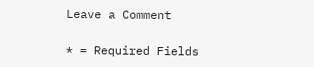Leave a Comment

* = Required Fields